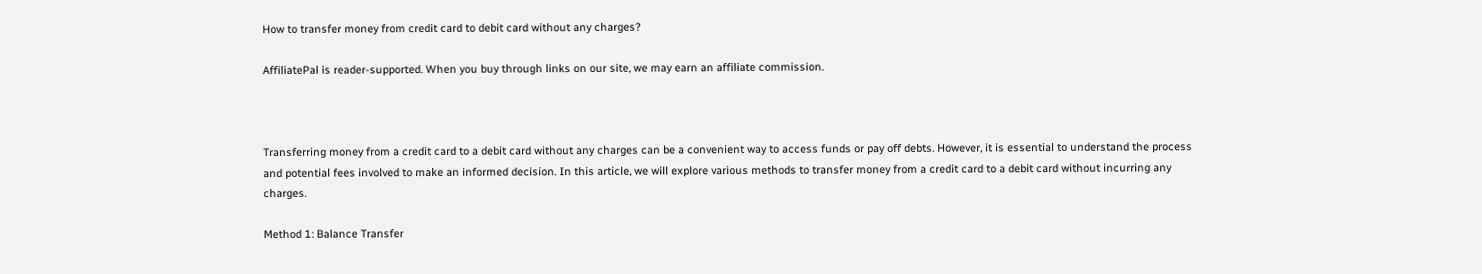How to transfer money from credit card to debit card without any charges?

AffiliatePal is reader-supported. When you buy through links on our site, we may earn an affiliate commission.



Transferring money from a credit card to a debit card without any charges can be a convenient way to access funds or pay off debts. However, it is essential to understand the process and potential fees involved to make an informed decision. In this article, we will explore various methods to transfer money from a credit card to a debit card without incurring any charges.

Method 1: Balance Transfer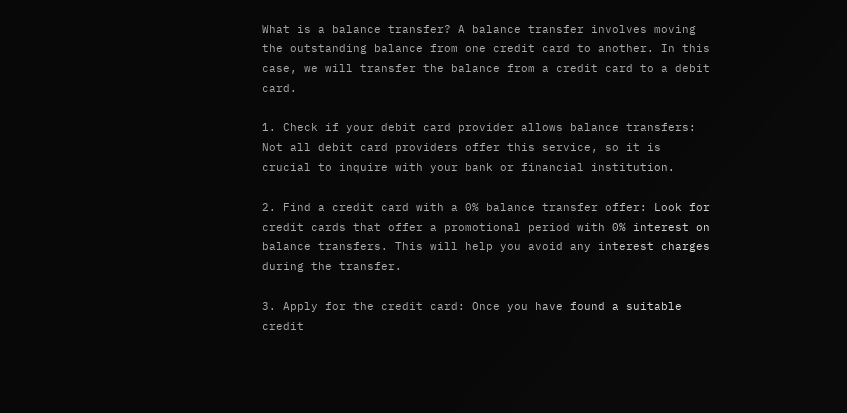What is a balance transfer? A balance transfer involves moving the outstanding balance from one credit card to another. In this case, we will transfer the balance from a credit card to a debit card.

1. Check if your debit card provider allows balance transfers: Not all debit card providers offer this service, so it is crucial to inquire with your bank or financial institution.

2. Find a credit card with a 0% balance transfer offer: Look for credit cards that offer a promotional period with 0% interest on balance transfers. This will help you avoid any interest charges during the transfer.

3. Apply for the credit card: Once you have found a suitable credit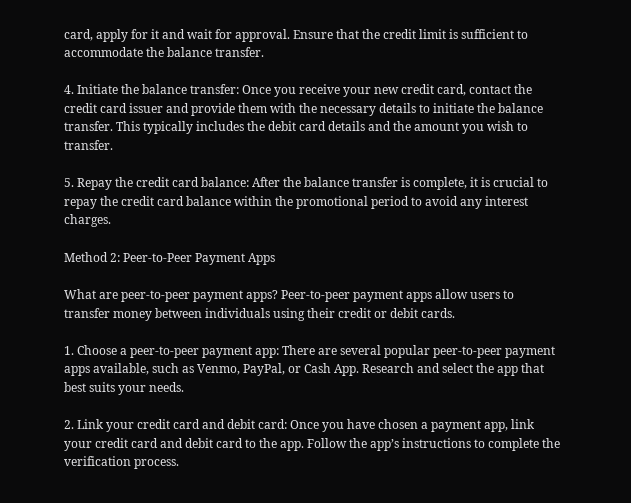card, apply for it and wait for approval. Ensure that the credit limit is sufficient to accommodate the balance transfer.

4. Initiate the balance transfer: Once you receive your new credit card, contact the credit card issuer and provide them with the necessary details to initiate the balance transfer. This typically includes the debit card details and the amount you wish to transfer.

5. Repay the credit card balance: After the balance transfer is complete, it is crucial to repay the credit card balance within the promotional period to avoid any interest charges.

Method 2: Peer-to-Peer Payment Apps

What are peer-to-peer payment apps? Peer-to-peer payment apps allow users to transfer money between individuals using their credit or debit cards.

1. Choose a peer-to-peer payment app: There are several popular peer-to-peer payment apps available, such as Venmo, PayPal, or Cash App. Research and select the app that best suits your needs.

2. Link your credit card and debit card: Once you have chosen a payment app, link your credit card and debit card to the app. Follow the app’s instructions to complete the verification process.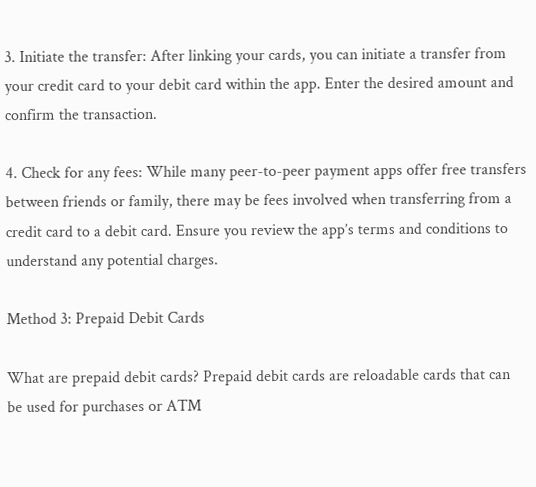3. Initiate the transfer: After linking your cards, you can initiate a transfer from your credit card to your debit card within the app. Enter the desired amount and confirm the transaction.

4. Check for any fees: While many peer-to-peer payment apps offer free transfers between friends or family, there may be fees involved when transferring from a credit card to a debit card. Ensure you review the app’s terms and conditions to understand any potential charges.

Method 3: Prepaid Debit Cards

What are prepaid debit cards? Prepaid debit cards are reloadable cards that can be used for purchases or ATM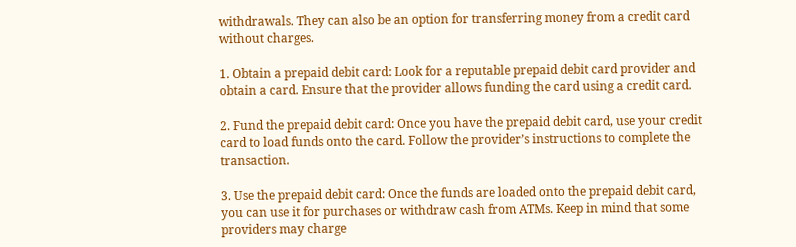withdrawals. They can also be an option for transferring money from a credit card without charges.

1. Obtain a prepaid debit card: Look for a reputable prepaid debit card provider and obtain a card. Ensure that the provider allows funding the card using a credit card.

2. Fund the prepaid debit card: Once you have the prepaid debit card, use your credit card to load funds onto the card. Follow the provider’s instructions to complete the transaction.

3. Use the prepaid debit card: Once the funds are loaded onto the prepaid debit card, you can use it for purchases or withdraw cash from ATMs. Keep in mind that some providers may charge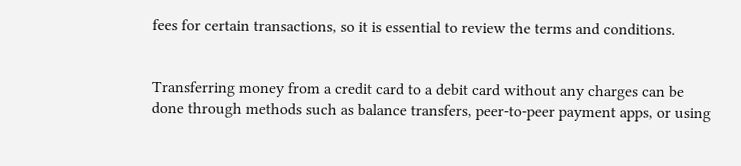fees for certain transactions, so it is essential to review the terms and conditions.


Transferring money from a credit card to a debit card without any charges can be done through methods such as balance transfers, peer-to-peer payment apps, or using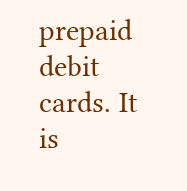prepaid debit cards. It is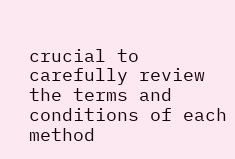crucial to carefully review the terms and conditions of each method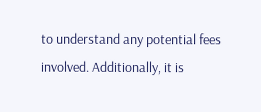to understand any potential fees involved. Additionally, it is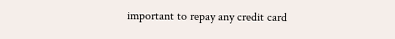important to repay any credit card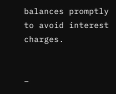balances promptly to avoid interest charges.


–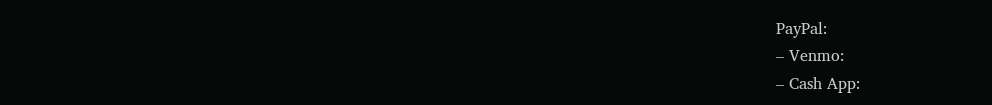PayPal:
– Venmo:
– Cash App: